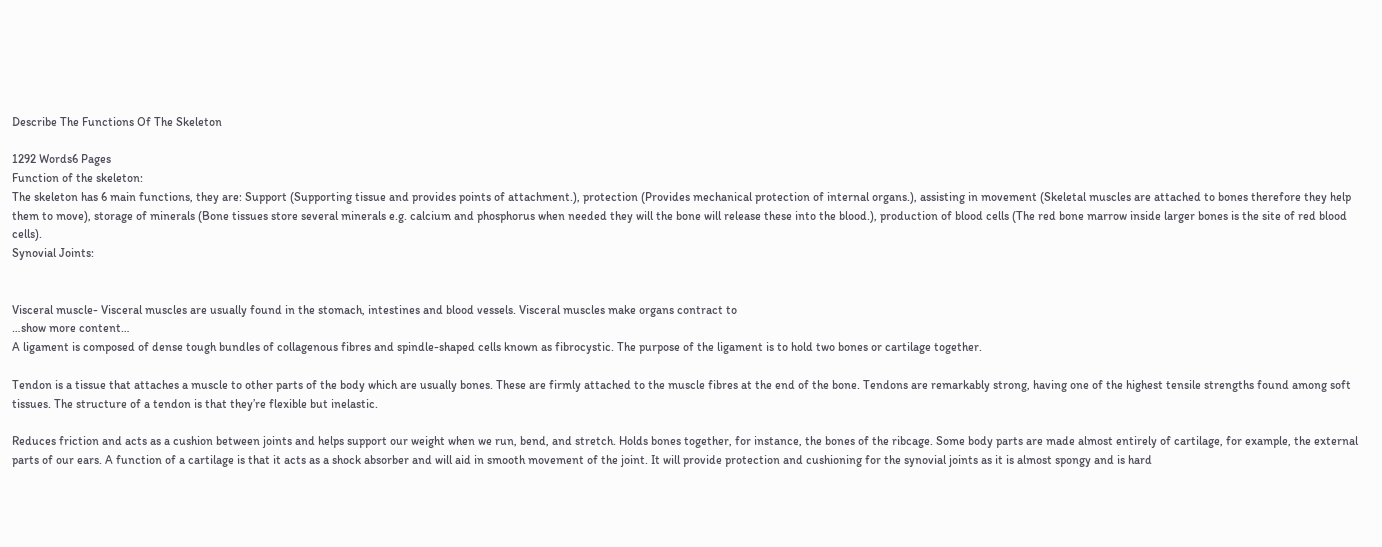Describe The Functions Of The Skeleton

1292 Words6 Pages
Function of the skeleton:
The skeleton has 6 main functions, they are: Support (Supporting tissue and provides points of attachment.), protection (Provides mechanical protection of internal organs.), assisting in movement (Skeletal muscles are attached to bones therefore they help them to move), storage of minerals (Bone tissues store several minerals e.g. calcium and phosphorus when needed they will the bone will release these into the blood.), production of blood cells (The red bone marrow inside larger bones is the site of red blood cells).
Synovial Joints:


Visceral muscle- Visceral muscles are usually found in the stomach, intestines and blood vessels. Visceral muscles make organs contract to
…show more content…
A ligament is composed of dense tough bundles of collagenous fibres and spindle-shaped cells known as fibrocystic. The purpose of the ligament is to hold two bones or cartilage together.

Tendon is a tissue that attaches a muscle to other parts of the body which are usually bones. These are firmly attached to the muscle fibres at the end of the bone. Tendons are remarkably strong, having one of the highest tensile strengths found among soft tissues. The structure of a tendon is that they’re flexible but inelastic.

Reduces friction and acts as a cushion between joints and helps support our weight when we run, bend, and stretch. Holds bones together, for instance, the bones of the ribcage. Some body parts are made almost entirely of cartilage, for example, the external parts of our ears. A function of a cartilage is that it acts as a shock absorber and will aid in smooth movement of the joint. It will provide protection and cushioning for the synovial joints as it is almost spongy and is hard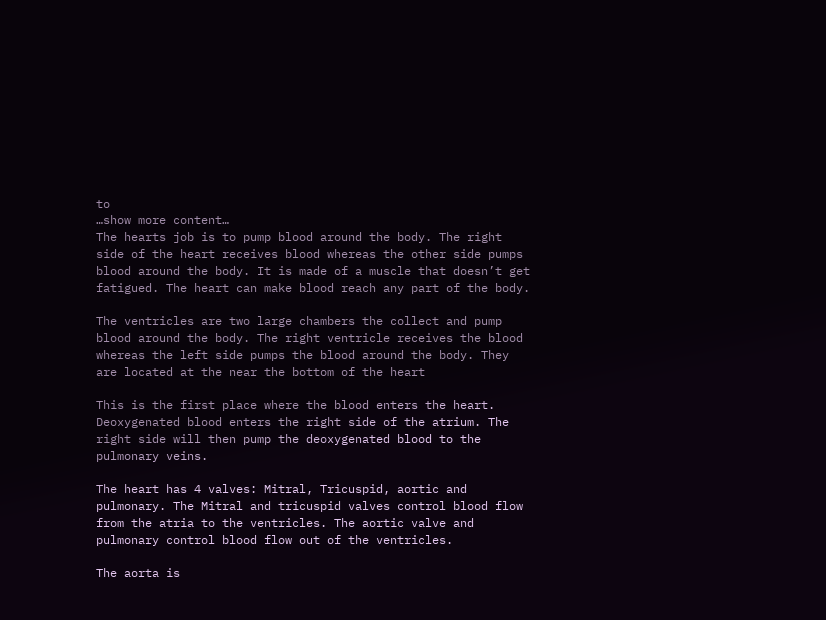to
…show more content…
The hearts job is to pump blood around the body. The right side of the heart receives blood whereas the other side pumps blood around the body. It is made of a muscle that doesn’t get fatigued. The heart can make blood reach any part of the body.

The ventricles are two large chambers the collect and pump blood around the body. The right ventricle receives the blood whereas the left side pumps the blood around the body. They are located at the near the bottom of the heart

This is the first place where the blood enters the heart. Deoxygenated blood enters the right side of the atrium. The right side will then pump the deoxygenated blood to the pulmonary veins.

The heart has 4 valves: Mitral, Tricuspid, aortic and pulmonary. The Mitral and tricuspid valves control blood flow from the atria to the ventricles. The aortic valve and pulmonary control blood flow out of the ventricles.

The aorta is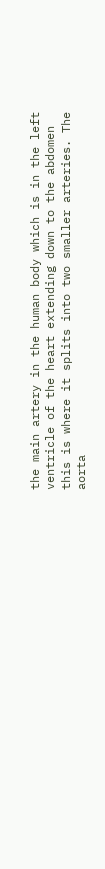the main artery in the human body which is in the left ventricle of the heart extending down to the abdomen this is where it splits into two smaller arteries. The aorta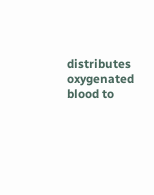distributes oxygenated blood to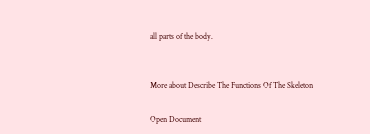all parts of the body.


More about Describe The Functions Of The Skeleton

Open Document